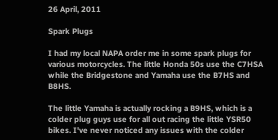26 April, 2011

Spark Plugs

I had my local NAPA order me in some spark plugs for various motorcycles. The little Honda 50s use the C7HSA while the Bridgestone and Yamaha use the B7HS and B8HS.

The little Yamaha is actually rocking a B9HS, which is a colder plug guys use for all out racing the little YSR50 bikes. I've never noticed any issues with the colder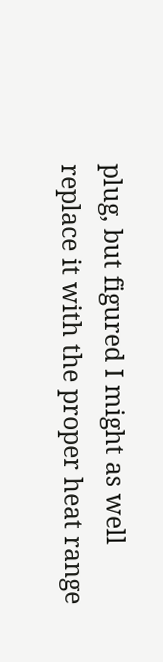plug, but figured I might as well replace it with the proper heat range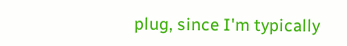plug, since I'm typically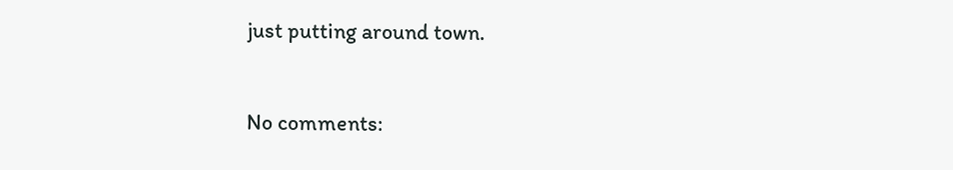just putting around town.


No comments: